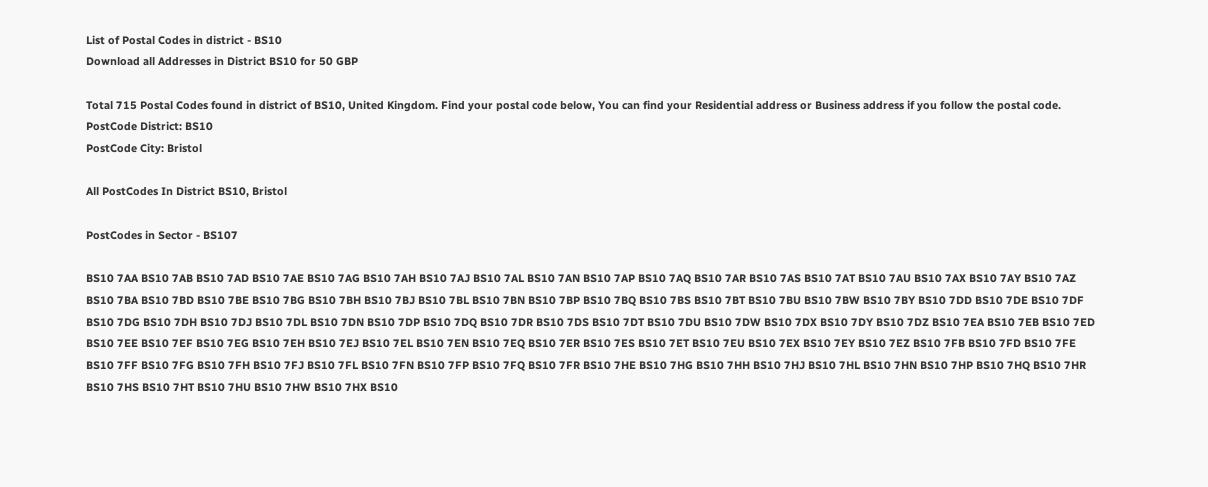List of Postal Codes in district - BS10
Download all Addresses in District BS10 for 50 GBP

Total 715 Postal Codes found in district of BS10, United Kingdom. Find your postal code below, You can find your Residential address or Business address if you follow the postal code.
PostCode District: BS10
PostCode City: Bristol

All PostCodes In District BS10, Bristol

PostCodes in Sector - BS107

BS10 7AA BS10 7AB BS10 7AD BS10 7AE BS10 7AG BS10 7AH BS10 7AJ BS10 7AL BS10 7AN BS10 7AP BS10 7AQ BS10 7AR BS10 7AS BS10 7AT BS10 7AU BS10 7AX BS10 7AY BS10 7AZ BS10 7BA BS10 7BD BS10 7BE BS10 7BG BS10 7BH BS10 7BJ BS10 7BL BS10 7BN BS10 7BP BS10 7BQ BS10 7BS BS10 7BT BS10 7BU BS10 7BW BS10 7BY BS10 7DD BS10 7DE BS10 7DF BS10 7DG BS10 7DH BS10 7DJ BS10 7DL BS10 7DN BS10 7DP BS10 7DQ BS10 7DR BS10 7DS BS10 7DT BS10 7DU BS10 7DW BS10 7DX BS10 7DY BS10 7DZ BS10 7EA BS10 7EB BS10 7ED BS10 7EE BS10 7EF BS10 7EG BS10 7EH BS10 7EJ BS10 7EL BS10 7EN BS10 7EQ BS10 7ER BS10 7ES BS10 7ET BS10 7EU BS10 7EX BS10 7EY BS10 7EZ BS10 7FB BS10 7FD BS10 7FE BS10 7FF BS10 7FG BS10 7FH BS10 7FJ BS10 7FL BS10 7FN BS10 7FP BS10 7FQ BS10 7FR BS10 7HE BS10 7HG BS10 7HH BS10 7HJ BS10 7HL BS10 7HN BS10 7HP BS10 7HQ BS10 7HR BS10 7HS BS10 7HT BS10 7HU BS10 7HW BS10 7HX BS10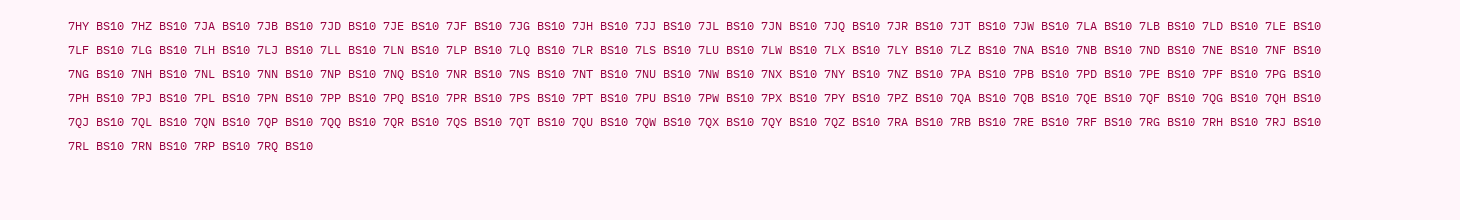7HY BS10 7HZ BS10 7JA BS10 7JB BS10 7JD BS10 7JE BS10 7JF BS10 7JG BS10 7JH BS10 7JJ BS10 7JL BS10 7JN BS10 7JQ BS10 7JR BS10 7JT BS10 7JW BS10 7LA BS10 7LB BS10 7LD BS10 7LE BS10 7LF BS10 7LG BS10 7LH BS10 7LJ BS10 7LL BS10 7LN BS10 7LP BS10 7LQ BS10 7LR BS10 7LS BS10 7LU BS10 7LW BS10 7LX BS10 7LY BS10 7LZ BS10 7NA BS10 7NB BS10 7ND BS10 7NE BS10 7NF BS10 7NG BS10 7NH BS10 7NL BS10 7NN BS10 7NP BS10 7NQ BS10 7NR BS10 7NS BS10 7NT BS10 7NU BS10 7NW BS10 7NX BS10 7NY BS10 7NZ BS10 7PA BS10 7PB BS10 7PD BS10 7PE BS10 7PF BS10 7PG BS10 7PH BS10 7PJ BS10 7PL BS10 7PN BS10 7PP BS10 7PQ BS10 7PR BS10 7PS BS10 7PT BS10 7PU BS10 7PW BS10 7PX BS10 7PY BS10 7PZ BS10 7QA BS10 7QB BS10 7QE BS10 7QF BS10 7QG BS10 7QH BS10 7QJ BS10 7QL BS10 7QN BS10 7QP BS10 7QQ BS10 7QR BS10 7QS BS10 7QT BS10 7QU BS10 7QW BS10 7QX BS10 7QY BS10 7QZ BS10 7RA BS10 7RB BS10 7RE BS10 7RF BS10 7RG BS10 7RH BS10 7RJ BS10 7RL BS10 7RN BS10 7RP BS10 7RQ BS10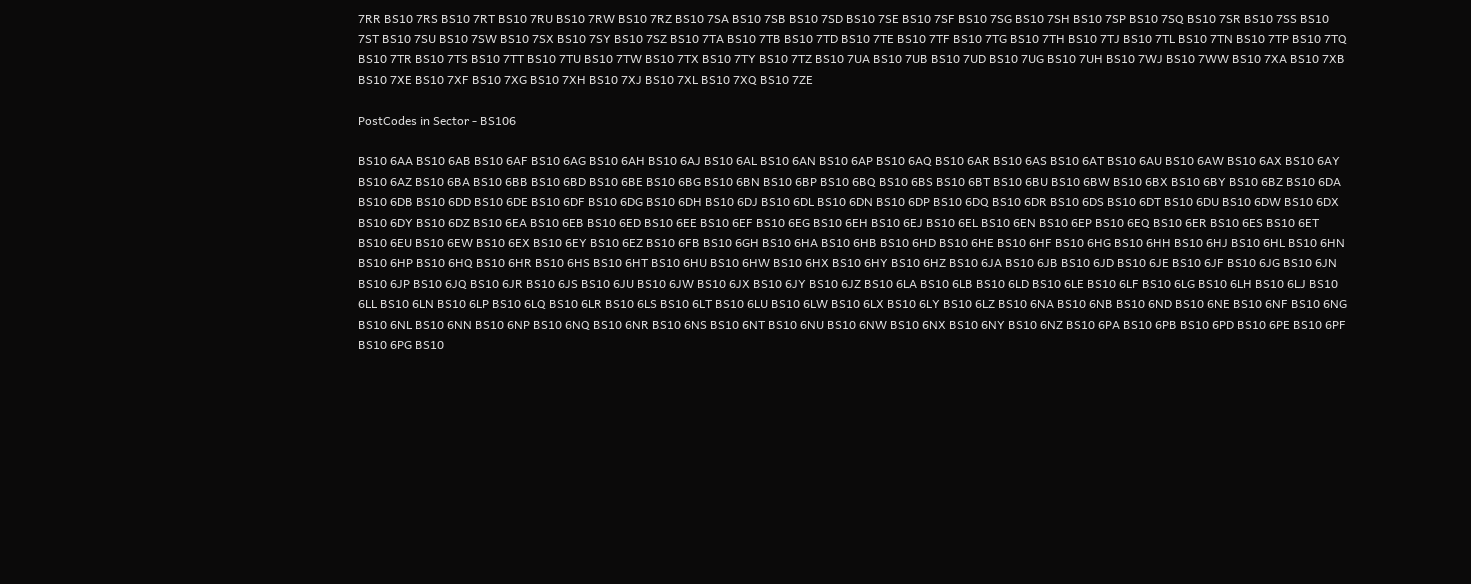7RR BS10 7RS BS10 7RT BS10 7RU BS10 7RW BS10 7RZ BS10 7SA BS10 7SB BS10 7SD BS10 7SE BS10 7SF BS10 7SG BS10 7SH BS10 7SP BS10 7SQ BS10 7SR BS10 7SS BS10 7ST BS10 7SU BS10 7SW BS10 7SX BS10 7SY BS10 7SZ BS10 7TA BS10 7TB BS10 7TD BS10 7TE BS10 7TF BS10 7TG BS10 7TH BS10 7TJ BS10 7TL BS10 7TN BS10 7TP BS10 7TQ BS10 7TR BS10 7TS BS10 7TT BS10 7TU BS10 7TW BS10 7TX BS10 7TY BS10 7TZ BS10 7UA BS10 7UB BS10 7UD BS10 7UG BS10 7UH BS10 7WJ BS10 7WW BS10 7XA BS10 7XB BS10 7XE BS10 7XF BS10 7XG BS10 7XH BS10 7XJ BS10 7XL BS10 7XQ BS10 7ZE

PostCodes in Sector - BS106

BS10 6AA BS10 6AB BS10 6AF BS10 6AG BS10 6AH BS10 6AJ BS10 6AL BS10 6AN BS10 6AP BS10 6AQ BS10 6AR BS10 6AS BS10 6AT BS10 6AU BS10 6AW BS10 6AX BS10 6AY BS10 6AZ BS10 6BA BS10 6BB BS10 6BD BS10 6BE BS10 6BG BS10 6BN BS10 6BP BS10 6BQ BS10 6BS BS10 6BT BS10 6BU BS10 6BW BS10 6BX BS10 6BY BS10 6BZ BS10 6DA BS10 6DB BS10 6DD BS10 6DE BS10 6DF BS10 6DG BS10 6DH BS10 6DJ BS10 6DL BS10 6DN BS10 6DP BS10 6DQ BS10 6DR BS10 6DS BS10 6DT BS10 6DU BS10 6DW BS10 6DX BS10 6DY BS10 6DZ BS10 6EA BS10 6EB BS10 6ED BS10 6EE BS10 6EF BS10 6EG BS10 6EH BS10 6EJ BS10 6EL BS10 6EN BS10 6EP BS10 6EQ BS10 6ER BS10 6ES BS10 6ET BS10 6EU BS10 6EW BS10 6EX BS10 6EY BS10 6EZ BS10 6FB BS10 6GH BS10 6HA BS10 6HB BS10 6HD BS10 6HE BS10 6HF BS10 6HG BS10 6HH BS10 6HJ BS10 6HL BS10 6HN BS10 6HP BS10 6HQ BS10 6HR BS10 6HS BS10 6HT BS10 6HU BS10 6HW BS10 6HX BS10 6HY BS10 6HZ BS10 6JA BS10 6JB BS10 6JD BS10 6JE BS10 6JF BS10 6JG BS10 6JN BS10 6JP BS10 6JQ BS10 6JR BS10 6JS BS10 6JU BS10 6JW BS10 6JX BS10 6JY BS10 6JZ BS10 6LA BS10 6LB BS10 6LD BS10 6LE BS10 6LF BS10 6LG BS10 6LH BS10 6LJ BS10 6LL BS10 6LN BS10 6LP BS10 6LQ BS10 6LR BS10 6LS BS10 6LT BS10 6LU BS10 6LW BS10 6LX BS10 6LY BS10 6LZ BS10 6NA BS10 6NB BS10 6ND BS10 6NE BS10 6NF BS10 6NG BS10 6NL BS10 6NN BS10 6NP BS10 6NQ BS10 6NR BS10 6NS BS10 6NT BS10 6NU BS10 6NW BS10 6NX BS10 6NY BS10 6NZ BS10 6PA BS10 6PB BS10 6PD BS10 6PE BS10 6PF BS10 6PG BS10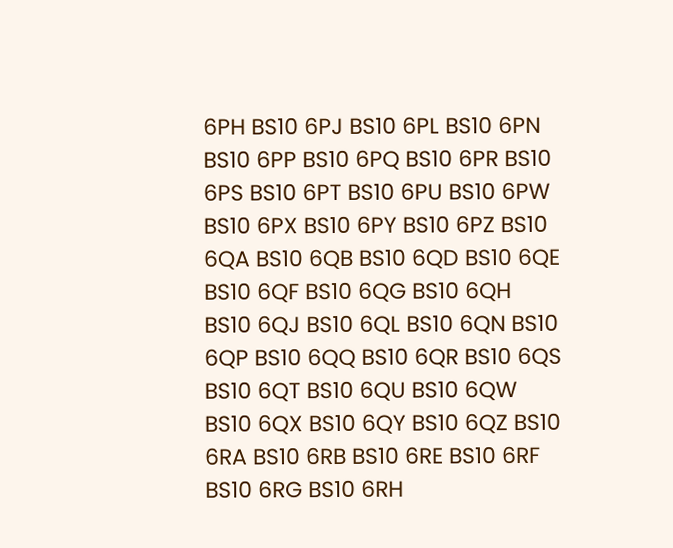6PH BS10 6PJ BS10 6PL BS10 6PN BS10 6PP BS10 6PQ BS10 6PR BS10 6PS BS10 6PT BS10 6PU BS10 6PW BS10 6PX BS10 6PY BS10 6PZ BS10 6QA BS10 6QB BS10 6QD BS10 6QE BS10 6QF BS10 6QG BS10 6QH BS10 6QJ BS10 6QL BS10 6QN BS10 6QP BS10 6QQ BS10 6QR BS10 6QS BS10 6QT BS10 6QU BS10 6QW BS10 6QX BS10 6QY BS10 6QZ BS10 6RA BS10 6RB BS10 6RE BS10 6RF BS10 6RG BS10 6RH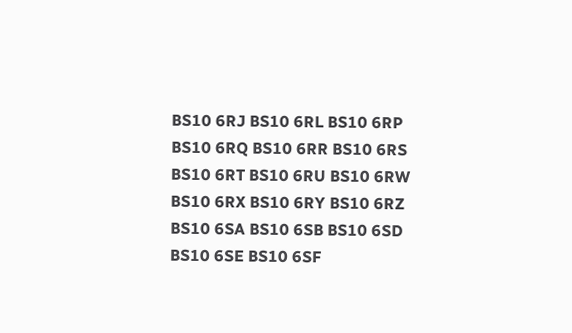BS10 6RJ BS10 6RL BS10 6RP BS10 6RQ BS10 6RR BS10 6RS BS10 6RT BS10 6RU BS10 6RW BS10 6RX BS10 6RY BS10 6RZ BS10 6SA BS10 6SB BS10 6SD BS10 6SE BS10 6SF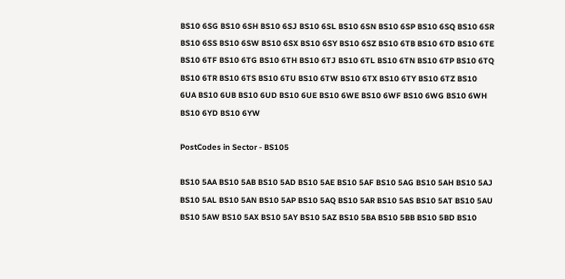BS10 6SG BS10 6SH BS10 6SJ BS10 6SL BS10 6SN BS10 6SP BS10 6SQ BS10 6SR BS10 6SS BS10 6SW BS10 6SX BS10 6SY BS10 6SZ BS10 6TB BS10 6TD BS10 6TE BS10 6TF BS10 6TG BS10 6TH BS10 6TJ BS10 6TL BS10 6TN BS10 6TP BS10 6TQ BS10 6TR BS10 6TS BS10 6TU BS10 6TW BS10 6TX BS10 6TY BS10 6TZ BS10 6UA BS10 6UB BS10 6UD BS10 6UE BS10 6WE BS10 6WF BS10 6WG BS10 6WH BS10 6YD BS10 6YW

PostCodes in Sector - BS105

BS10 5AA BS10 5AB BS10 5AD BS10 5AE BS10 5AF BS10 5AG BS10 5AH BS10 5AJ BS10 5AL BS10 5AN BS10 5AP BS10 5AQ BS10 5AR BS10 5AS BS10 5AT BS10 5AU BS10 5AW BS10 5AX BS10 5AY BS10 5AZ BS10 5BA BS10 5BB BS10 5BD BS10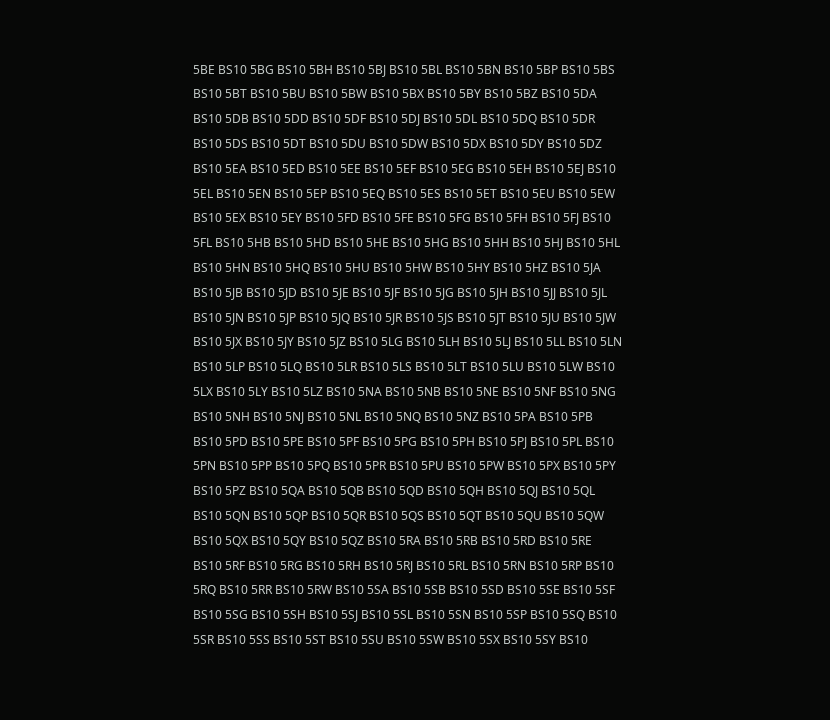5BE BS10 5BG BS10 5BH BS10 5BJ BS10 5BL BS10 5BN BS10 5BP BS10 5BS BS10 5BT BS10 5BU BS10 5BW BS10 5BX BS10 5BY BS10 5BZ BS10 5DA BS10 5DB BS10 5DD BS10 5DF BS10 5DJ BS10 5DL BS10 5DQ BS10 5DR BS10 5DS BS10 5DT BS10 5DU BS10 5DW BS10 5DX BS10 5DY BS10 5DZ BS10 5EA BS10 5ED BS10 5EE BS10 5EF BS10 5EG BS10 5EH BS10 5EJ BS10 5EL BS10 5EN BS10 5EP BS10 5EQ BS10 5ES BS10 5ET BS10 5EU BS10 5EW BS10 5EX BS10 5EY BS10 5FD BS10 5FE BS10 5FG BS10 5FH BS10 5FJ BS10 5FL BS10 5HB BS10 5HD BS10 5HE BS10 5HG BS10 5HH BS10 5HJ BS10 5HL BS10 5HN BS10 5HQ BS10 5HU BS10 5HW BS10 5HY BS10 5HZ BS10 5JA BS10 5JB BS10 5JD BS10 5JE BS10 5JF BS10 5JG BS10 5JH BS10 5JJ BS10 5JL BS10 5JN BS10 5JP BS10 5JQ BS10 5JR BS10 5JS BS10 5JT BS10 5JU BS10 5JW BS10 5JX BS10 5JY BS10 5JZ BS10 5LG BS10 5LH BS10 5LJ BS10 5LL BS10 5LN BS10 5LP BS10 5LQ BS10 5LR BS10 5LS BS10 5LT BS10 5LU BS10 5LW BS10 5LX BS10 5LY BS10 5LZ BS10 5NA BS10 5NB BS10 5NE BS10 5NF BS10 5NG BS10 5NH BS10 5NJ BS10 5NL BS10 5NQ BS10 5NZ BS10 5PA BS10 5PB BS10 5PD BS10 5PE BS10 5PF BS10 5PG BS10 5PH BS10 5PJ BS10 5PL BS10 5PN BS10 5PP BS10 5PQ BS10 5PR BS10 5PU BS10 5PW BS10 5PX BS10 5PY BS10 5PZ BS10 5QA BS10 5QB BS10 5QD BS10 5QH BS10 5QJ BS10 5QL BS10 5QN BS10 5QP BS10 5QR BS10 5QS BS10 5QT BS10 5QU BS10 5QW BS10 5QX BS10 5QY BS10 5QZ BS10 5RA BS10 5RB BS10 5RD BS10 5RE BS10 5RF BS10 5RG BS10 5RH BS10 5RJ BS10 5RL BS10 5RN BS10 5RP BS10 5RQ BS10 5RR BS10 5RW BS10 5SA BS10 5SB BS10 5SD BS10 5SE BS10 5SF BS10 5SG BS10 5SH BS10 5SJ BS10 5SL BS10 5SN BS10 5SP BS10 5SQ BS10 5SR BS10 5SS BS10 5ST BS10 5SU BS10 5SW BS10 5SX BS10 5SY BS10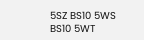5SZ BS10 5WS BS10 5WT